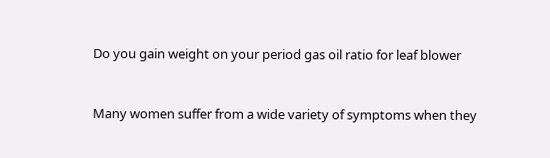Do you gain weight on your period gas oil ratio for leaf blower


Many women suffer from a wide variety of symptoms when they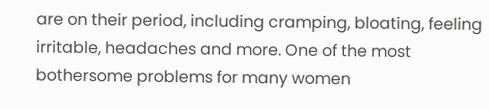are on their period, including cramping, bloating, feeling irritable, headaches and more. One of the most bothersome problems for many women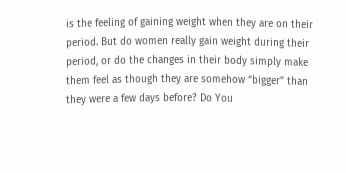is the feeling of gaining weight when they are on their period. But do women really gain weight during their period, or do the changes in their body simply make them feel as though they are somehow “bigger” than they were a few days before? Do You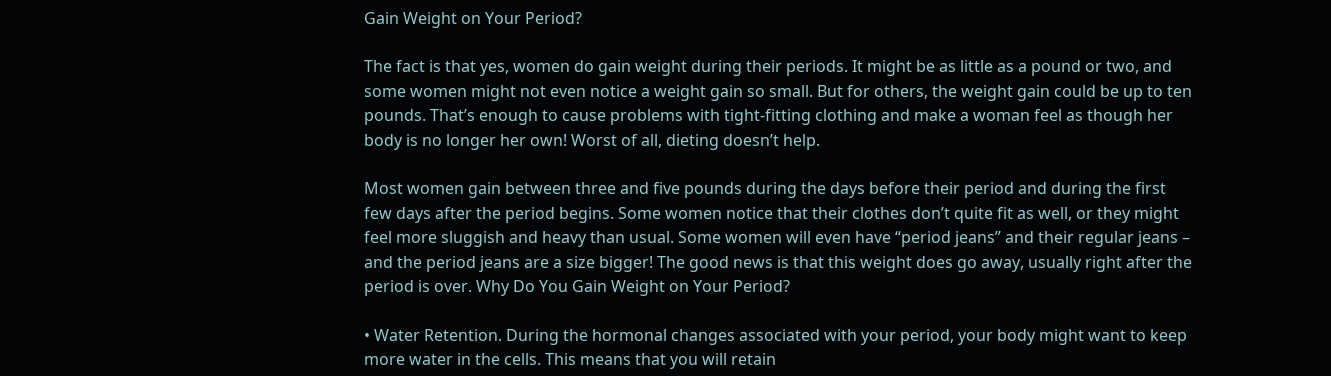Gain Weight on Your Period?

The fact is that yes, women do gain weight during their periods. It might be as little as a pound or two, and some women might not even notice a weight gain so small. But for others, the weight gain could be up to ten pounds. That’s enough to cause problems with tight-fitting clothing and make a woman feel as though her body is no longer her own! Worst of all, dieting doesn’t help.

Most women gain between three and five pounds during the days before their period and during the first few days after the period begins. Some women notice that their clothes don’t quite fit as well, or they might feel more sluggish and heavy than usual. Some women will even have “period jeans” and their regular jeans – and the period jeans are a size bigger! The good news is that this weight does go away, usually right after the period is over. Why Do You Gain Weight on Your Period?

• Water Retention. During the hormonal changes associated with your period, your body might want to keep more water in the cells. This means that you will retain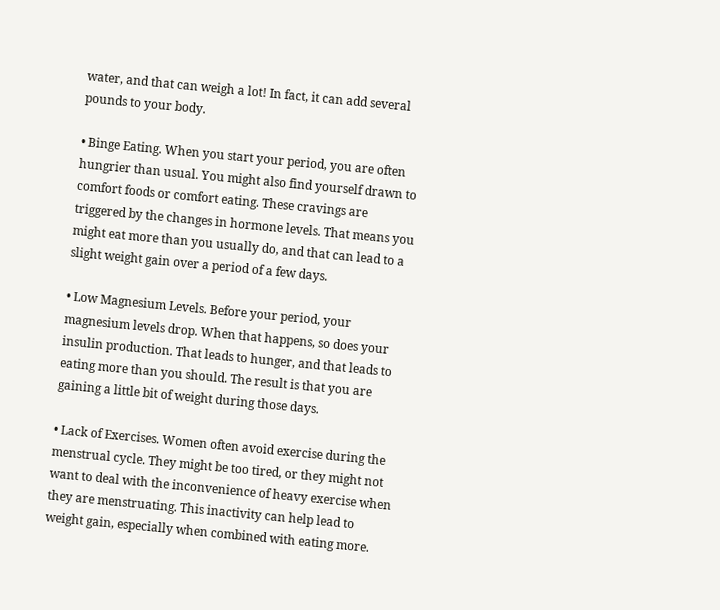water, and that can weigh a lot! In fact, it can add several pounds to your body.

• Binge Eating. When you start your period, you are often hungrier than usual. You might also find yourself drawn to comfort foods or comfort eating. These cravings are triggered by the changes in hormone levels. That means you might eat more than you usually do, and that can lead to a slight weight gain over a period of a few days.

• Low Magnesium Levels. Before your period, your magnesium levels drop. When that happens, so does your insulin production. That leads to hunger, and that leads to eating more than you should. The result is that you are gaining a little bit of weight during those days.

• Lack of Exercises. Women often avoid exercise during the menstrual cycle. They might be too tired, or they might not want to deal with the inconvenience of heavy exercise when they are menstruating. This inactivity can help lead to weight gain, especially when combined with eating more.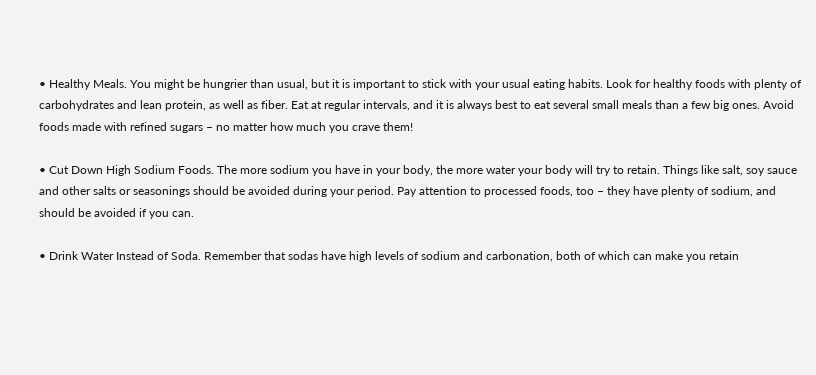• Healthy Meals. You might be hungrier than usual, but it is important to stick with your usual eating habits. Look for healthy foods with plenty of carbohydrates and lean protein, as well as fiber. Eat at regular intervals, and it is always best to eat several small meals than a few big ones. Avoid foods made with refined sugars – no matter how much you crave them!

• Cut Down High Sodium Foods. The more sodium you have in your body, the more water your body will try to retain. Things like salt, soy sauce and other salts or seasonings should be avoided during your period. Pay attention to processed foods, too – they have plenty of sodium, and should be avoided if you can.

• Drink Water Instead of Soda. Remember that sodas have high levels of sodium and carbonation, both of which can make you retain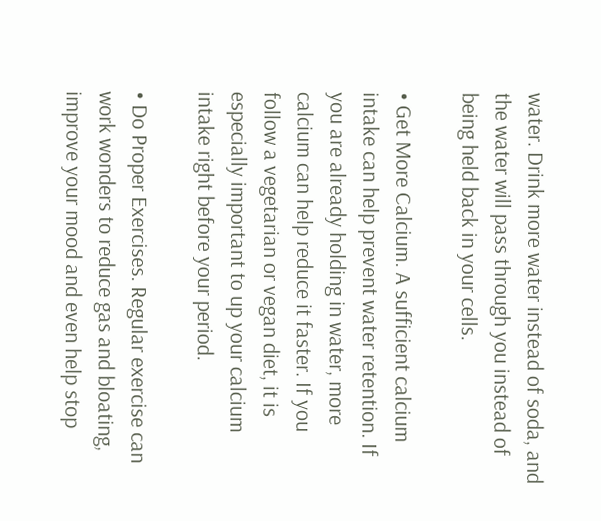water. Drink more water instead of soda, and the water will pass through you instead of being held back in your cells.

• Get More Calcium. A sufficient calcium intake can help prevent water retention. If you are already holding in water, more calcium can help reduce it faster. If you follow a vegetarian or vegan diet, it is especially important to up your calcium intake right before your period.

• Do Proper Exercises. Regular exercise can work wonders to reduce gas and bloating, improve your mood and even help stop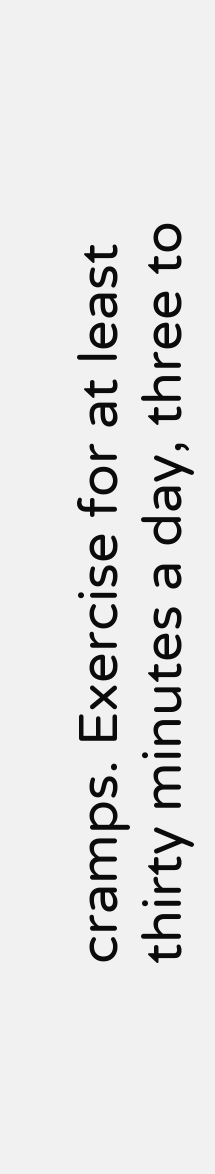cramps. Exercise for at least thirty minutes a day, three to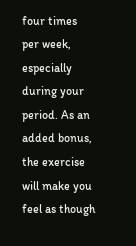four times per week, especially during your period. As an added bonus, the exercise will make you feel as though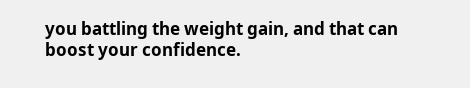you battling the weight gain, and that can boost your confidence.